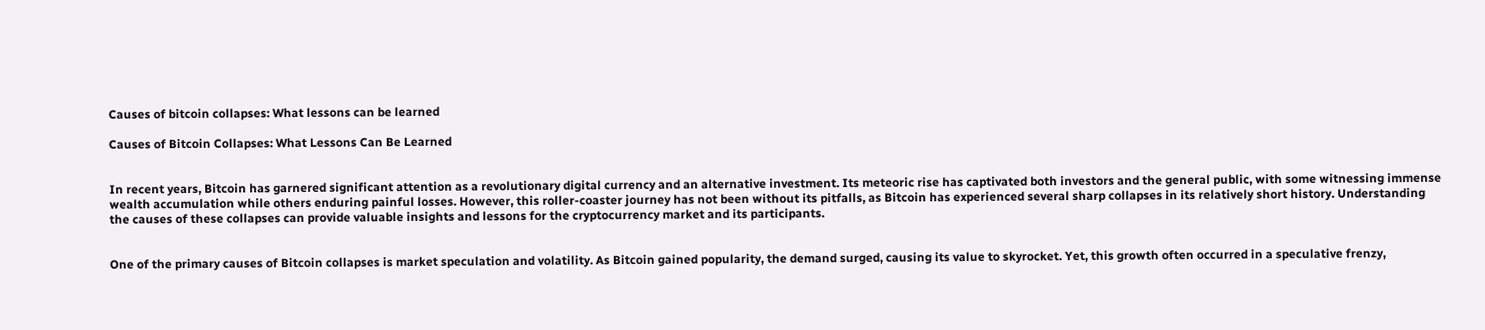Causes of bitcoin collapses: What lessons can be learned

Causes of Bitcoin Collapses: What Lessons Can Be Learned


In recent years, Bitcoin has garnered significant attention as a revolutionary digital currency and an alternative investment. Its meteoric rise has captivated both investors and the general public, with some witnessing immense wealth accumulation while others enduring painful losses. However, this roller-coaster journey has not been without its pitfalls, as Bitcoin has experienced several sharp collapses in its relatively short history. Understanding the causes of these collapses can provide valuable insights and lessons for the cryptocurrency market and its participants.


One of the primary causes of Bitcoin collapses is market speculation and volatility. As Bitcoin gained popularity, the demand surged, causing its value to skyrocket. Yet, this growth often occurred in a speculative frenzy,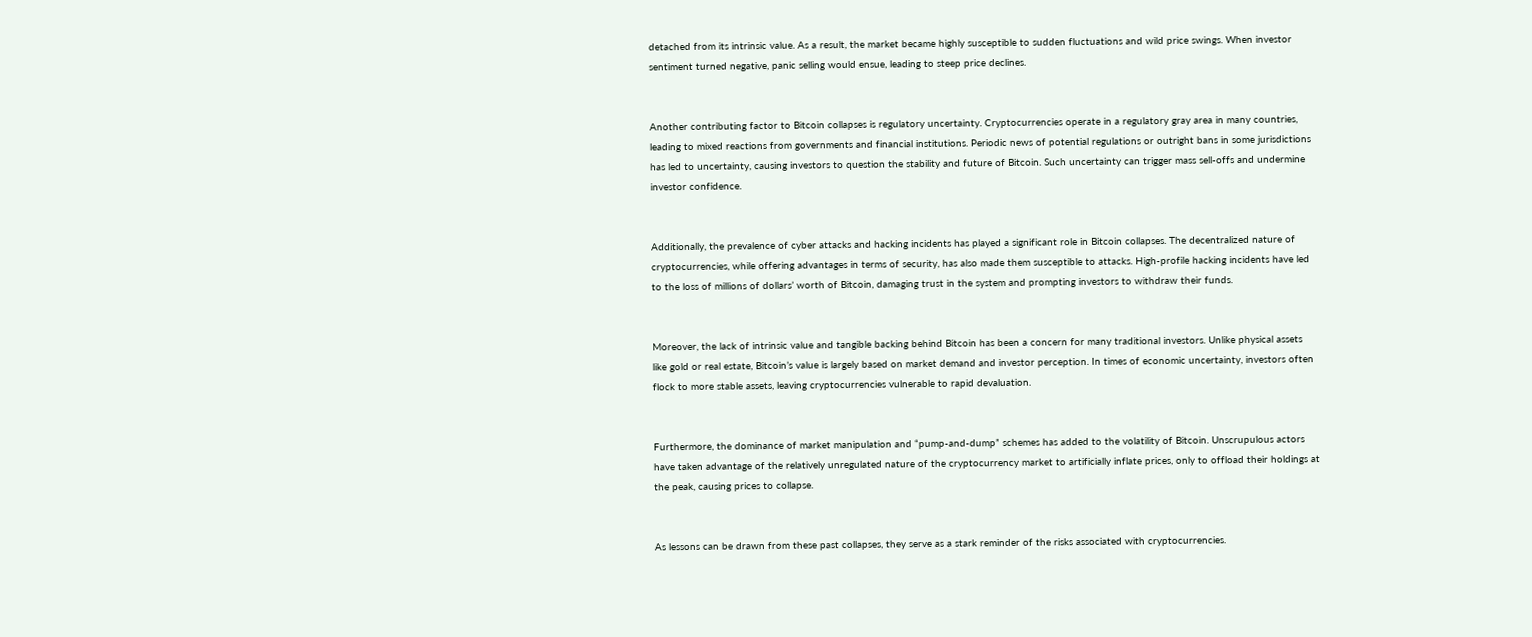detached from its intrinsic value. As a result, the market became highly susceptible to sudden fluctuations and wild price swings. When investor sentiment turned negative, panic selling would ensue, leading to steep price declines.


Another contributing factor to Bitcoin collapses is regulatory uncertainty. Cryptocurrencies operate in a regulatory gray area in many countries, leading to mixed reactions from governments and financial institutions. Periodic news of potential regulations or outright bans in some jurisdictions has led to uncertainty, causing investors to question the stability and future of Bitcoin. Such uncertainty can trigger mass sell-offs and undermine investor confidence.


Additionally, the prevalence of cyber attacks and hacking incidents has played a significant role in Bitcoin collapses. The decentralized nature of cryptocurrencies, while offering advantages in terms of security, has also made them susceptible to attacks. High-profile hacking incidents have led to the loss of millions of dollars’ worth of Bitcoin, damaging trust in the system and prompting investors to withdraw their funds.


Moreover, the lack of intrinsic value and tangible backing behind Bitcoin has been a concern for many traditional investors. Unlike physical assets like gold or real estate, Bitcoin’s value is largely based on market demand and investor perception. In times of economic uncertainty, investors often flock to more stable assets, leaving cryptocurrencies vulnerable to rapid devaluation.


Furthermore, the dominance of market manipulation and “pump-and-dump” schemes has added to the volatility of Bitcoin. Unscrupulous actors have taken advantage of the relatively unregulated nature of the cryptocurrency market to artificially inflate prices, only to offload their holdings at the peak, causing prices to collapse.


As lessons can be drawn from these past collapses, they serve as a stark reminder of the risks associated with cryptocurrencies.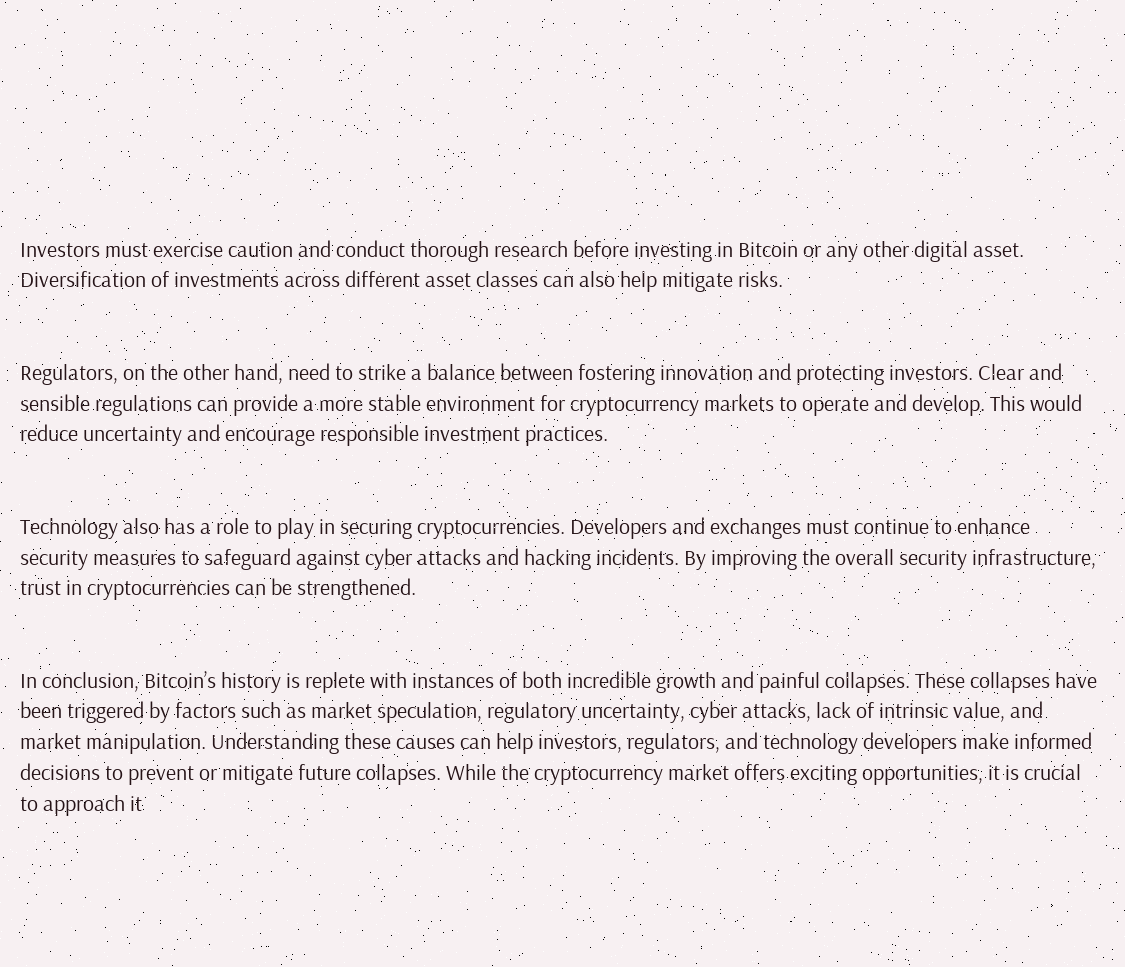Investors must exercise caution and conduct thorough research before investing in Bitcoin or any other digital asset. Diversification of investments across different asset classes can also help mitigate risks.


Regulators, on the other hand, need to strike a balance between fostering innovation and protecting investors. Clear and sensible regulations can provide a more stable environment for cryptocurrency markets to operate and develop. This would reduce uncertainty and encourage responsible investment practices.


Technology also has a role to play in securing cryptocurrencies. Developers and exchanges must continue to enhance security measures to safeguard against cyber attacks and hacking incidents. By improving the overall security infrastructure, trust in cryptocurrencies can be strengthened.


In conclusion, Bitcoin’s history is replete with instances of both incredible growth and painful collapses. These collapses have been triggered by factors such as market speculation, regulatory uncertainty, cyber attacks, lack of intrinsic value, and market manipulation. Understanding these causes can help investors, regulators, and technology developers make informed decisions to prevent or mitigate future collapses. While the cryptocurrency market offers exciting opportunities, it is crucial to approach it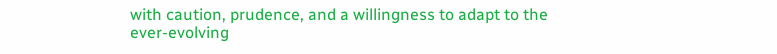with caution, prudence, and a willingness to adapt to the ever-evolving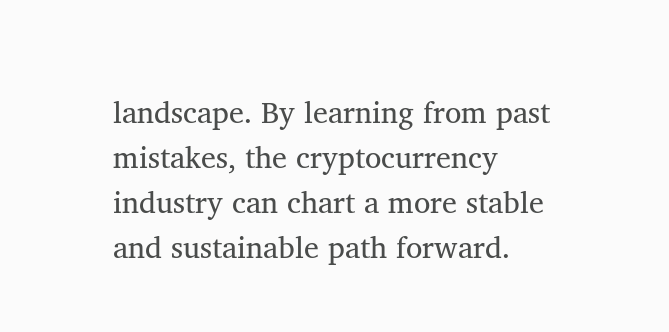landscape. By learning from past mistakes, the cryptocurrency industry can chart a more stable and sustainable path forward.